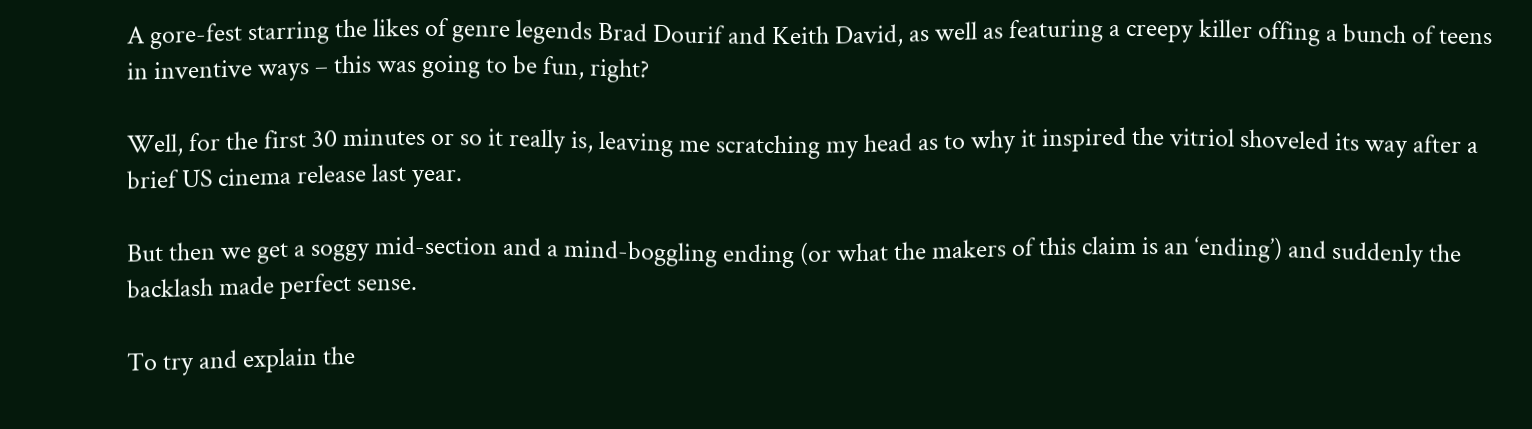A gore-fest starring the likes of genre legends Brad Dourif and Keith David, as well as featuring a creepy killer offing a bunch of teens in inventive ways – this was going to be fun, right?

Well, for the first 30 minutes or so it really is, leaving me scratching my head as to why it inspired the vitriol shoveled its way after a brief US cinema release last year.

But then we get a soggy mid-section and a mind-boggling ending (or what the makers of this claim is an ‘ending’) and suddenly the backlash made perfect sense.

To try and explain the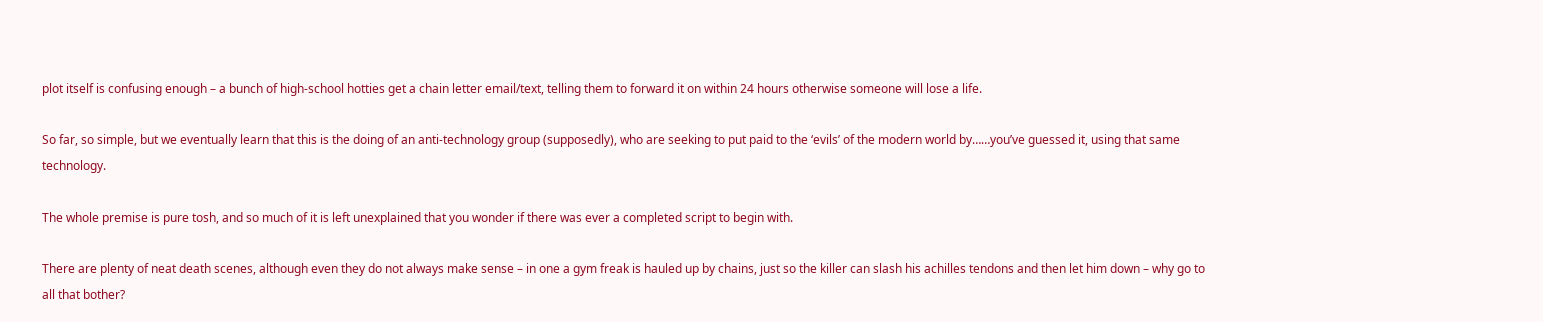plot itself is confusing enough – a bunch of high-school hotties get a chain letter email/text, telling them to forward it on within 24 hours otherwise someone will lose a life.

So far, so simple, but we eventually learn that this is the doing of an anti-technology group (supposedly), who are seeking to put paid to the ‘evils’ of the modern world by……you’ve guessed it, using that same technology.

The whole premise is pure tosh, and so much of it is left unexplained that you wonder if there was ever a completed script to begin with.

There are plenty of neat death scenes, although even they do not always make sense – in one a gym freak is hauled up by chains, just so the killer can slash his achilles tendons and then let him down – why go to all that bother?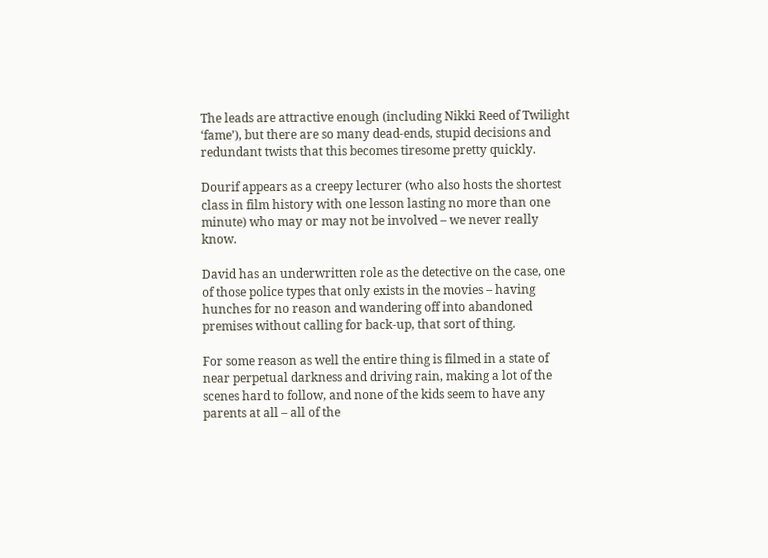The leads are attractive enough (including Nikki Reed of Twilight ‘fame’), but there are so many dead-ends, stupid decisions and redundant twists that this becomes tiresome pretty quickly.

Dourif appears as a creepy lecturer (who also hosts the shortest class in film history with one lesson lasting no more than one minute) who may or may not be involved – we never really know.

David has an underwritten role as the detective on the case, one of those police types that only exists in the movies – having hunches for no reason and wandering off into abandoned premises without calling for back-up, that sort of thing.

For some reason as well the entire thing is filmed in a state of near perpetual darkness and driving rain, making a lot of the scenes hard to follow, and none of the kids seem to have any parents at all – all of the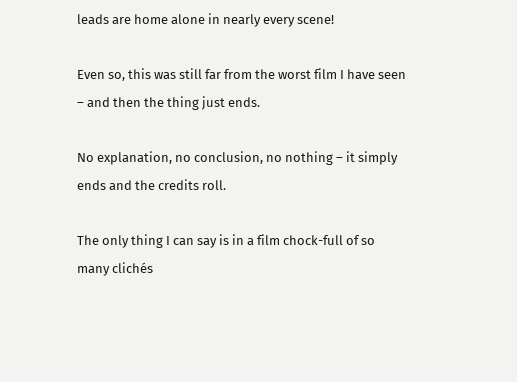leads are home alone in nearly every scene!

Even so, this was still far from the worst film I have seen – and then the thing just ends.

No explanation, no conclusion, no nothing – it simply ends and the credits roll.

The only thing I can say is in a film chock-full of so many clichés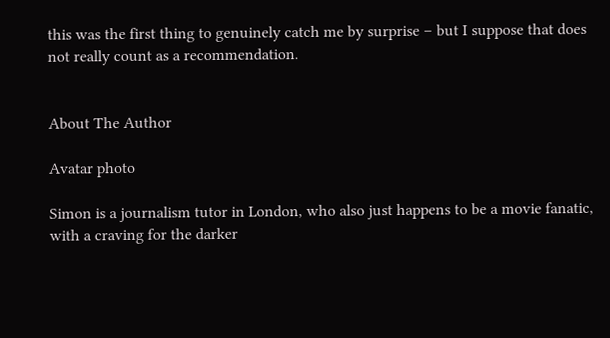this was the first thing to genuinely catch me by surprise – but I suppose that does not really count as a recommendation.


About The Author

Avatar photo

Simon is a journalism tutor in London, who also just happens to be a movie fanatic, with a craving for the darker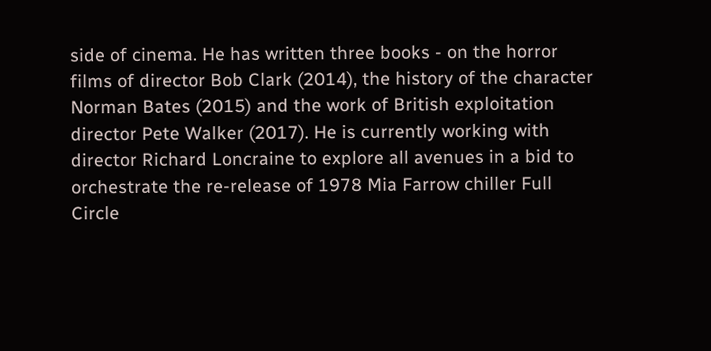side of cinema. He has written three books - on the horror films of director Bob Clark (2014), the history of the character Norman Bates (2015) and the work of British exploitation director Pete Walker (2017). He is currently working with director Richard Loncraine to explore all avenues in a bid to orchestrate the re-release of 1978 Mia Farrow chiller Full Circle